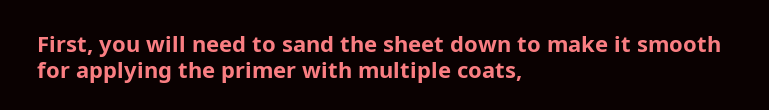First, you will need to sand the sheet down to make it smooth for applying the primer with multiple coats,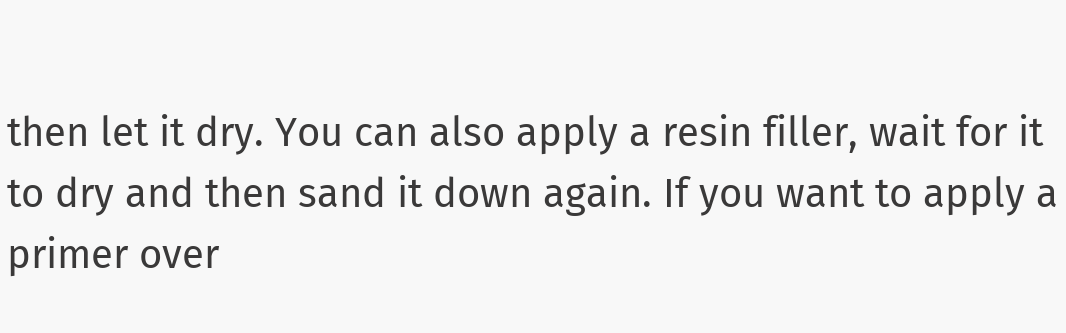then let it dry. You can also apply a resin filler, wait for it to dry and then sand it down again. If you want to apply a primer over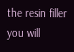the resin filler you will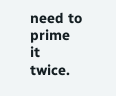need to prime it twice.